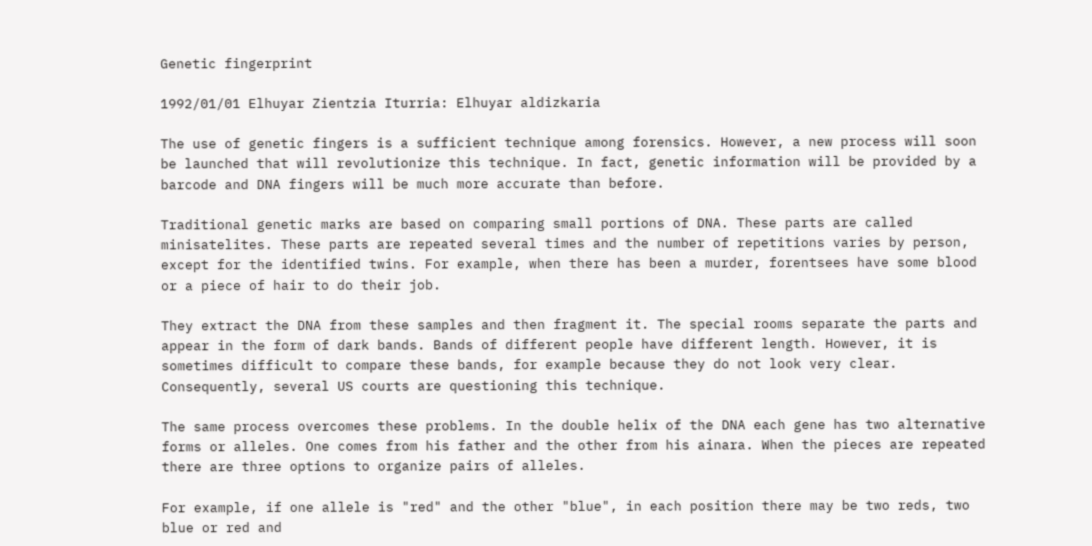Genetic fingerprint

1992/01/01 Elhuyar Zientzia Iturria: Elhuyar aldizkaria

The use of genetic fingers is a sufficient technique among forensics. However, a new process will soon be launched that will revolutionize this technique. In fact, genetic information will be provided by a barcode and DNA fingers will be much more accurate than before.

Traditional genetic marks are based on comparing small portions of DNA. These parts are called minisatelites. These parts are repeated several times and the number of repetitions varies by person, except for the identified twins. For example, when there has been a murder, forentsees have some blood or a piece of hair to do their job.

They extract the DNA from these samples and then fragment it. The special rooms separate the parts and appear in the form of dark bands. Bands of different people have different length. However, it is sometimes difficult to compare these bands, for example because they do not look very clear. Consequently, several US courts are questioning this technique.

The same process overcomes these problems. In the double helix of the DNA each gene has two alternative forms or alleles. One comes from his father and the other from his ainara. When the pieces are repeated there are three options to organize pairs of alleles.

For example, if one allele is "red" and the other "blue", in each position there may be two reds, two blue or red and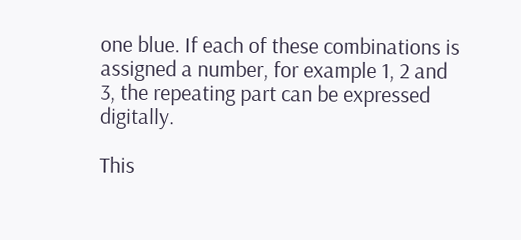one blue. If each of these combinations is assigned a number, for example 1, 2 and 3, the repeating part can be expressed digitally.

This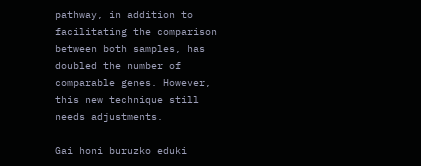pathway, in addition to facilitating the comparison between both samples, has doubled the number of comparable genes. However, this new technique still needs adjustments.

Gai honi buruzko eduki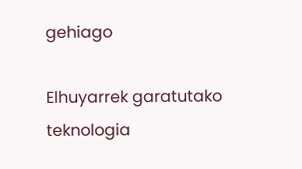gehiago

Elhuyarrek garatutako teknologia